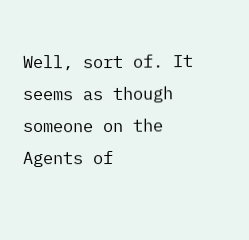Well, sort of. It seems as though someone on the Agents of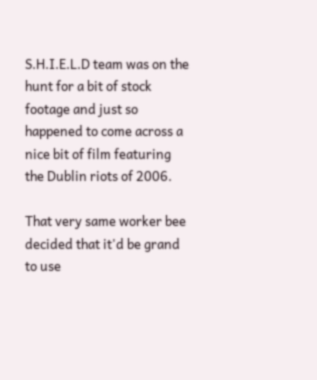S.H.I.E.L.D team was on the hunt for a bit of stock footage and just so happened to come across a nice bit of film featuring the Dublin riots of 2006.

That very same worker bee decided that it'd be grand to use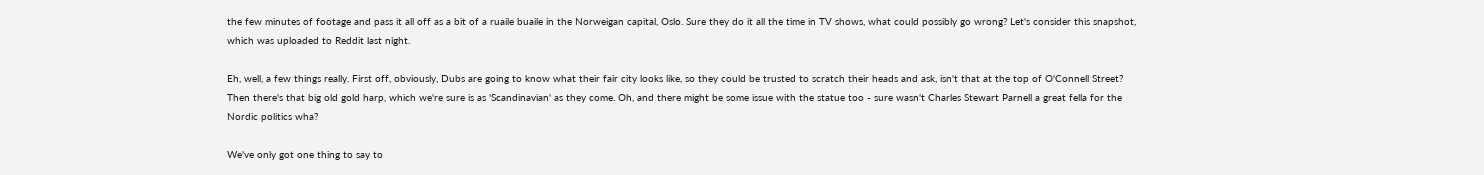the few minutes of footage and pass it all off as a bit of a ruaile buaile in the Norweigan capital, Oslo. Sure they do it all the time in TV shows, what could possibly go wrong? Let's consider this snapshot, which was uploaded to Reddit last night.

Eh, well, a few things really. First off, obviously, Dubs are going to know what their fair city looks like, so they could be trusted to scratch their heads and ask, isn't that at the top of O'Connell Street? Then there's that big old gold harp, which we're sure is as 'Scandinavian' as they come. Oh, and there might be some issue with the statue too - sure wasn't Charles Stewart Parnell a great fella for the Nordic politics wha?

We've only got one thing to say to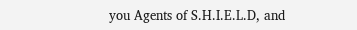you Agents of S.H.I.E.L.D, and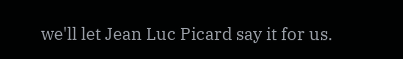we'll let Jean Luc Picard say it for us.